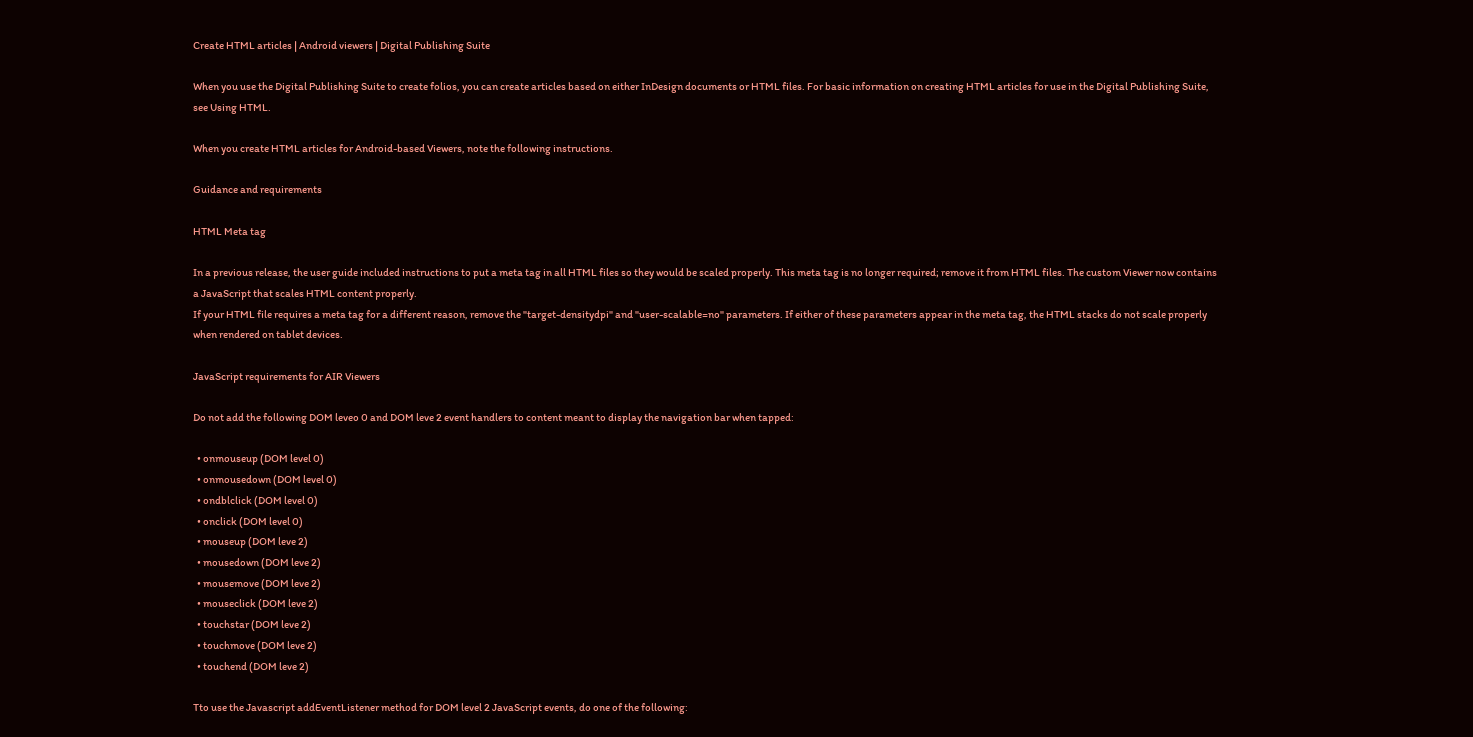Create HTML articles | Android viewers | Digital Publishing Suite

When you use the Digital Publishing Suite to create folios, you can create articles based on either InDesign documents or HTML files. For basic information on creating HTML articles for use in the Digital Publishing Suite, see Using HTML.

When you create HTML articles for Android-based Viewers, note the following instructions.

Guidance and requirements

HTML Meta tag

In a previous release, the user guide included instructions to put a meta tag in all HTML files so they would be scaled properly. This meta tag is no longer required; remove it from HTML files. The custom Viewer now contains a JavaScript that scales HTML content properly.
If your HTML file requires a meta tag for a different reason, remove the "target-densitydpi" and "user-scalable=no" parameters. If either of these parameters appear in the meta tag, the HTML stacks do not scale properly when rendered on tablet devices.

JavaScript requirements for AIR Viewers

Do not add the following DOM leveo 0 and DOM leve 2 event handlers to content meant to display the navigation bar when tapped:

  • onmouseup (DOM level 0)
  • onmousedown (DOM level 0)
  • ondblclick (DOM level 0)
  • onclick (DOM level 0)
  • mouseup (DOM leve 2)
  • mousedown (DOM leve 2)
  • mousemove (DOM leve 2)
  • mouseclick (DOM leve 2)
  • touchstar (DOM leve 2)
  • touchmove (DOM leve 2)
  • touchend (DOM leve 2)

Tto use the Javascript addEventListener method for DOM level 2 JavaScript events, do one of the following: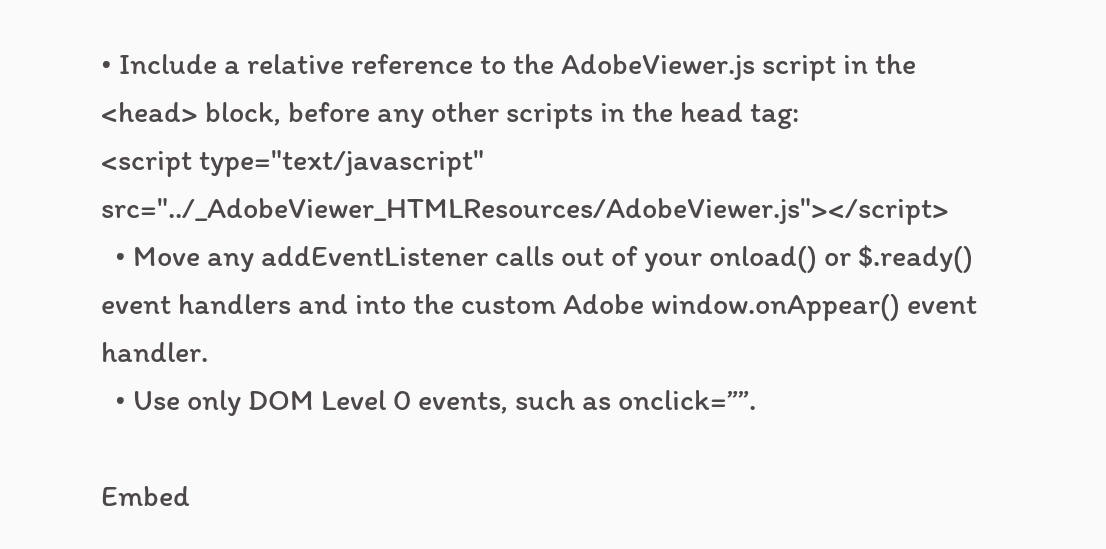• Include a relative reference to the AdobeViewer.js script in the <head> block, before any other scripts in the head tag:
<script type="text/javascript" src="../_AdobeViewer_HTMLResources/AdobeViewer.js"></script>
  • Move any addEventListener calls out of your onload() or $.ready() event handlers and into the custom Adobe window.onAppear() event handler.
  • Use only DOM Level 0 events, such as onclick=””.

Embed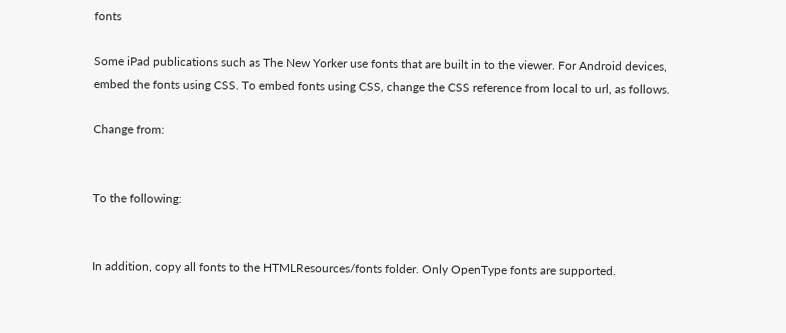fonts

Some iPad publications such as The New Yorker use fonts that are built in to the viewer. For Android devices, embed the fonts using CSS. To embed fonts using CSS, change the CSS reference from local to url, as follows.

Change from:


To the following:


In addition, copy all fonts to the HTMLResources/fonts folder. Only OpenType fonts are supported.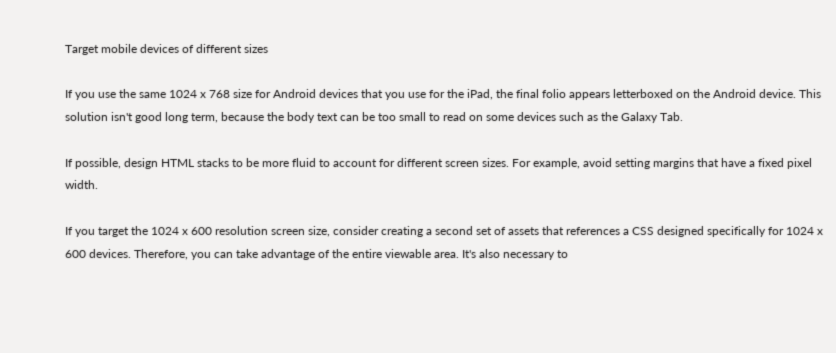Target mobile devices of different sizes

If you use the same 1024 x 768 size for Android devices that you use for the iPad, the final folio appears letterboxed on the Android device. This solution isn't good long term, because the body text can be too small to read on some devices such as the Galaxy Tab.

If possible, design HTML stacks to be more fluid to account for different screen sizes. For example, avoid setting margins that have a fixed pixel width.

If you target the 1024 x 600 resolution screen size, consider creating a second set of assets that references a CSS designed specifically for 1024 x 600 devices. Therefore, you can take advantage of the entire viewable area. It's also necessary to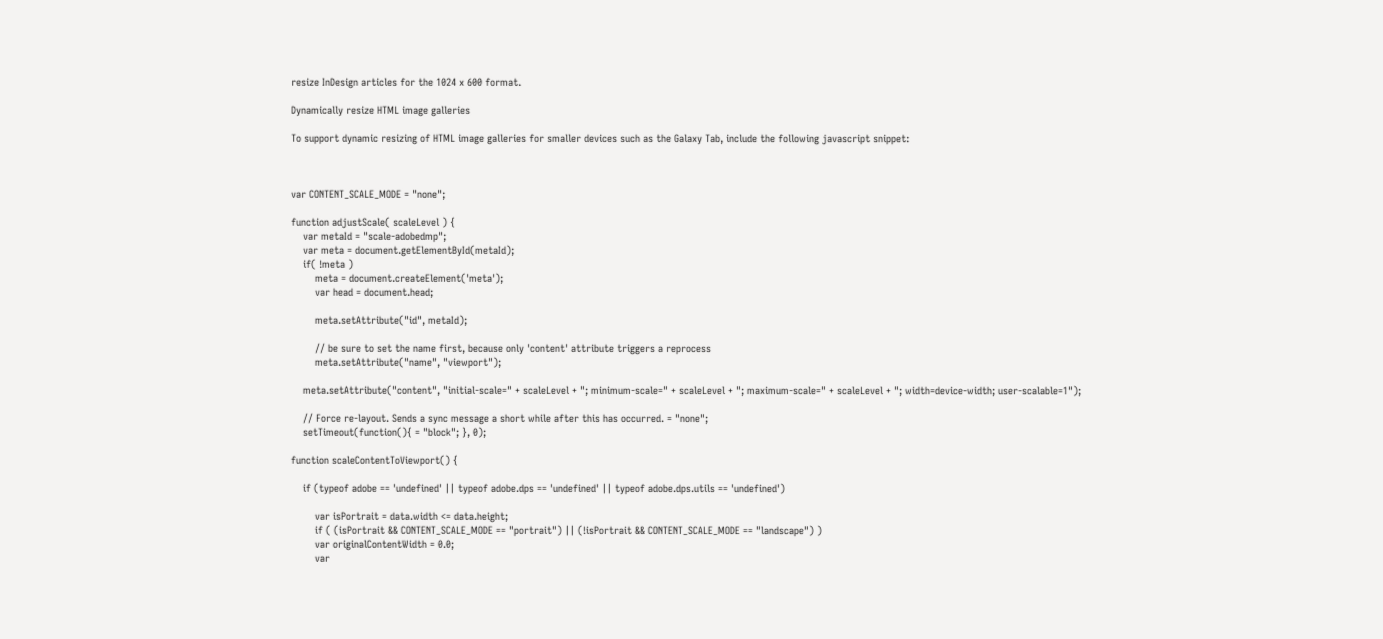resize InDesign articles for the 1024 x 600 format.

Dynamically resize HTML image galleries

To support dynamic resizing of HTML image galleries for smaller devices such as the Galaxy Tab, include the following javascript snippet:



var CONTENT_SCALE_MODE = "none";

function adjustScale( scaleLevel ) {
    var metaId = "scale-adobedmp";
    var meta = document.getElementById(metaId);
    if( !meta )
        meta = document.createElement('meta');
        var head = document.head;

        meta.setAttribute("id", metaId);

        // be sure to set the name first, because only 'content' attribute triggers a reprocess
        meta.setAttribute("name", "viewport");

    meta.setAttribute("content", "initial-scale=" + scaleLevel + "; minimum-scale=" + scaleLevel + "; maximum-scale=" + scaleLevel + "; width=device-width; user-scalable=1");

    // Force re-layout. Sends a sync message a short while after this has occurred. = "none";
    setTimeout(function(){ = "block"; }, 0);

function scaleContentToViewport() {

    if (typeof adobe == 'undefined' || typeof adobe.dps == 'undefined' || typeof adobe.dps.utils == 'undefined')

        var isPortrait = data.width <= data.height;
        if ( (isPortrait && CONTENT_SCALE_MODE == "portrait") || (!isPortrait && CONTENT_SCALE_MODE == "landscape") )
        var originalContentWidth = 0.0;
        var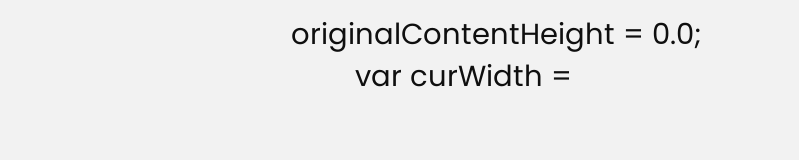originalContentHeight = 0.0;
        var curWidth =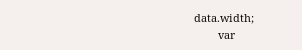data.width;
        var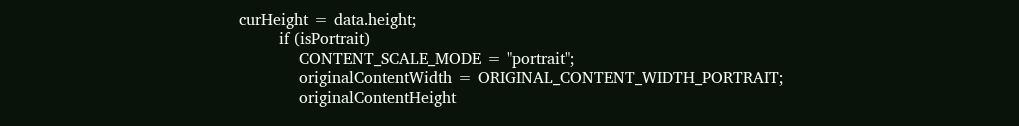curHeight = data.height;
        if (isPortrait)
            CONTENT_SCALE_MODE = "portrait";
            originalContentWidth = ORIGINAL_CONTENT_WIDTH_PORTRAIT;
            originalContentHeight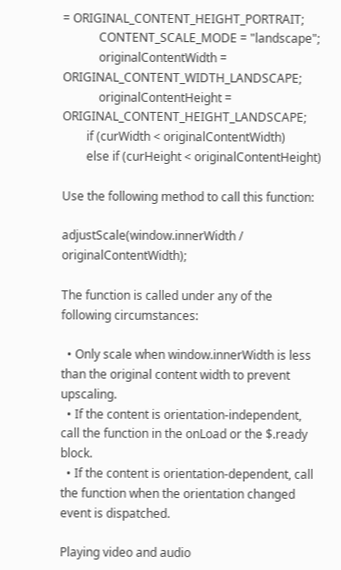= ORIGINAL_CONTENT_HEIGHT_PORTRAIT;
            CONTENT_SCALE_MODE = "landscape";
            originalContentWidth = ORIGINAL_CONTENT_WIDTH_LANDSCAPE;
            originalContentHeight = ORIGINAL_CONTENT_HEIGHT_LANDSCAPE;
        if (curWidth < originalContentWidth)
        else if (curHeight < originalContentHeight)

Use the following method to call this function:

adjustScale(window.innerWidth / originalContentWidth);

The function is called under any of the following circumstances:

  • Only scale when window.innerWidth is less than the original content width to prevent upscaling.
  • If the content is orientation-independent, call the function in the onLoad or the $.ready block.
  • If the content is orientation-dependent, call the function when the orientation changed event is dispatched.

Playing video and audio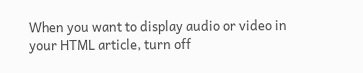When you want to display audio or video in your HTML article, turn off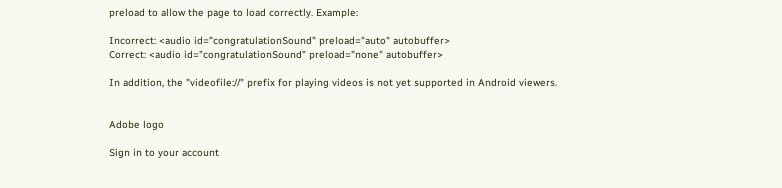preload to allow the page to load correctly. Example:

Incorrect: <audio id="congratulationSound" preload="auto" autobuffer>
Correct: <audio id="congratulationSound" preload="none" autobuffer>

In addition, the "videofile://" prefix for playing videos is not yet supported in Android viewers.


Adobe logo

Sign in to your account